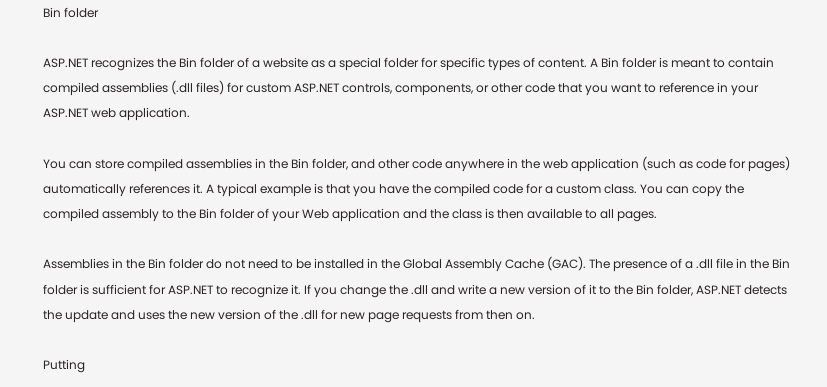Bin folder

ASP.NET recognizes the Bin folder of a website as a special folder for specific types of content. A Bin folder is meant to contain compiled assemblies (.dll files) for custom ASP.NET controls, components, or other code that you want to reference in your ASP.NET web application.

You can store compiled assemblies in the Bin folder, and other code anywhere in the web application (such as code for pages) automatically references it. A typical example is that you have the compiled code for a custom class. You can copy the compiled assembly to the Bin folder of your Web application and the class is then available to all pages.

Assemblies in the Bin folder do not need to be installed in the Global Assembly Cache (GAC). The presence of a .dll file in the Bin folder is sufficient for ASP.NET to recognize it. If you change the .dll and write a new version of it to the Bin folder, ASP.NET detects the update and uses the new version of the .dll for new page requests from then on.

Putting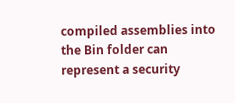compiled assemblies into the Bin folder can represent a security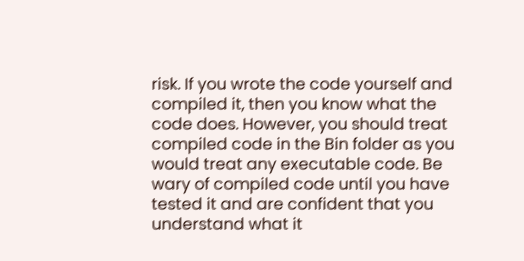risk. If you wrote the code yourself and compiled it, then you know what the code does. However, you should treat compiled code in the Bin folder as you would treat any executable code. Be wary of compiled code until you have tested it and are confident that you understand what it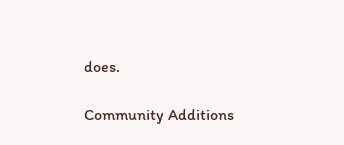does.

Community Additions